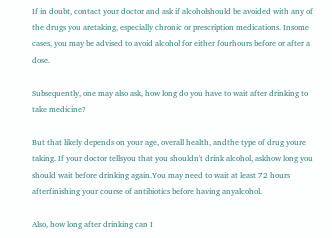If in doubt, contact your doctor and ask if alcoholshould be avoided with any of the drugs you aretaking, especially chronic or prescription medications. Insome cases, you may be advised to avoid alcohol for either fourhours before or after a dose.

Subsequently, one may also ask, how long do you have to wait after drinking to take medicine?

But that likely depends on your age, overall health, andthe type of drug youre taking. If your doctor tellsyou that you shouldn't drink alcohol, askhow long you should wait before drinking again.You may need to wait at least 72 hours afterfinishing your course of antibiotics before having anyalcohol.

Also, how long after drinking can I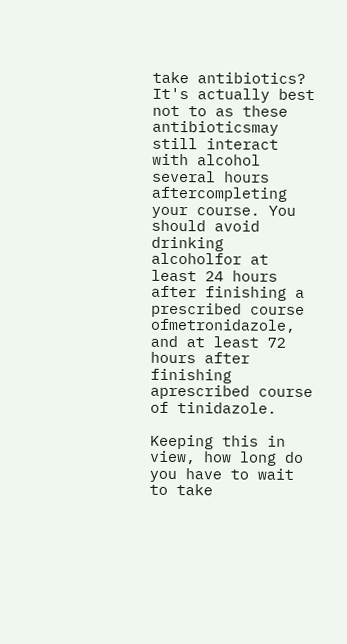take antibiotics? It's actually best not to as these antibioticsmay still interact with alcohol several hours aftercompleting your course. You should avoid drinking alcoholfor at least 24 hours after finishing a prescribed course ofmetronidazole, and at least 72 hours after finishing aprescribed course of tinidazole.

Keeping this in view, how long do you have to wait to take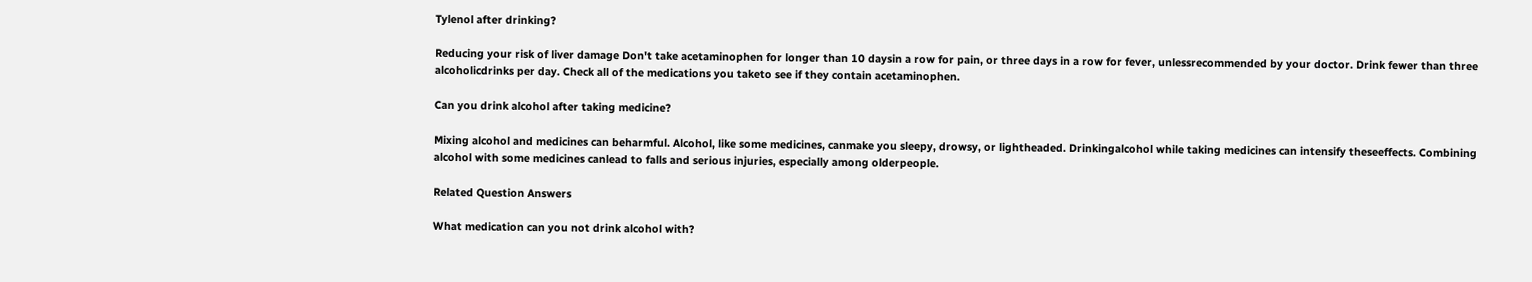Tylenol after drinking?

Reducing your risk of liver damage Don't take acetaminophen for longer than 10 daysin a row for pain, or three days in a row for fever, unlessrecommended by your doctor. Drink fewer than three alcoholicdrinks per day. Check all of the medications you taketo see if they contain acetaminophen.

Can you drink alcohol after taking medicine?

Mixing alcohol and medicines can beharmful. Alcohol, like some medicines, canmake you sleepy, drowsy, or lightheaded. Drinkingalcohol while taking medicines can intensify theseeffects. Combining alcohol with some medicines canlead to falls and serious injuries, especially among olderpeople.

Related Question Answers

What medication can you not drink alcohol with?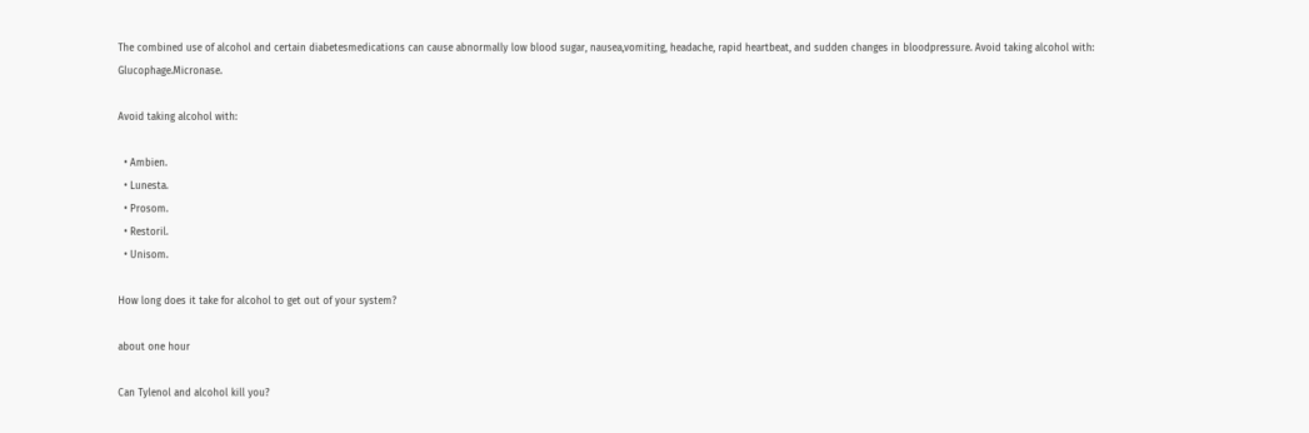The combined use of alcohol and certain diabetesmedications can cause abnormally low blood sugar, nausea,vomiting, headache, rapid heartbeat, and sudden changes in bloodpressure. Avoid taking alcohol with: Glucophage.Micronase.

Avoid taking alcohol with:

  • Ambien.
  • Lunesta.
  • Prosom.
  • Restoril.
  • Unisom.

How long does it take for alcohol to get out of your system?

about one hour

Can Tylenol and alcohol kill you?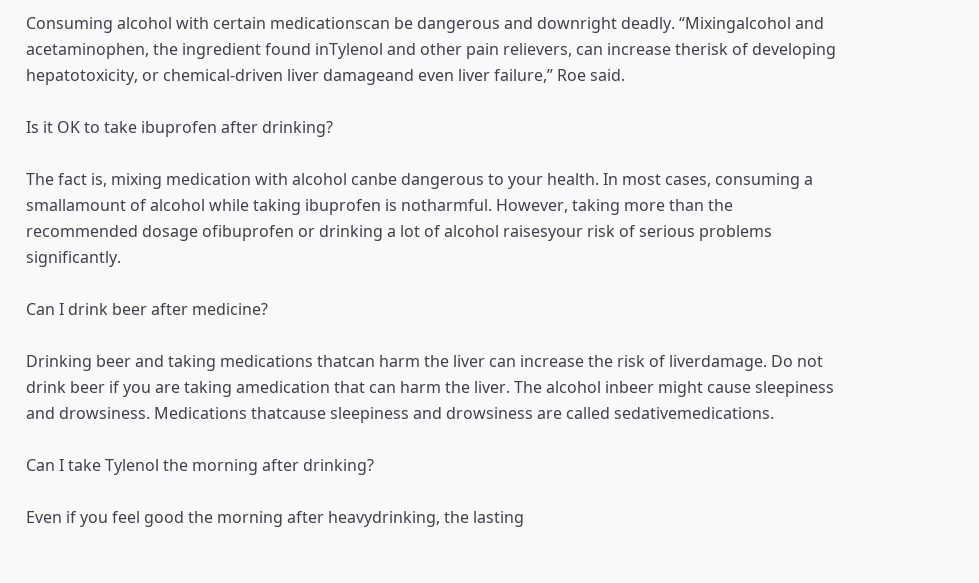Consuming alcohol with certain medicationscan be dangerous and downright deadly. “Mixingalcohol and acetaminophen, the ingredient found inTylenol and other pain relievers, can increase therisk of developing hepatotoxicity, or chemical-driven liver damageand even liver failure,” Roe said.

Is it OK to take ibuprofen after drinking?

The fact is, mixing medication with alcohol canbe dangerous to your health. In most cases, consuming a smallamount of alcohol while taking ibuprofen is notharmful. However, taking more than the recommended dosage ofibuprofen or drinking a lot of alcohol raisesyour risk of serious problems significantly.

Can I drink beer after medicine?

Drinking beer and taking medications thatcan harm the liver can increase the risk of liverdamage. Do not drink beer if you are taking amedication that can harm the liver. The alcohol inbeer might cause sleepiness and drowsiness. Medications thatcause sleepiness and drowsiness are called sedativemedications.

Can I take Tylenol the morning after drinking?

Even if you feel good the morning after heavydrinking, the lasting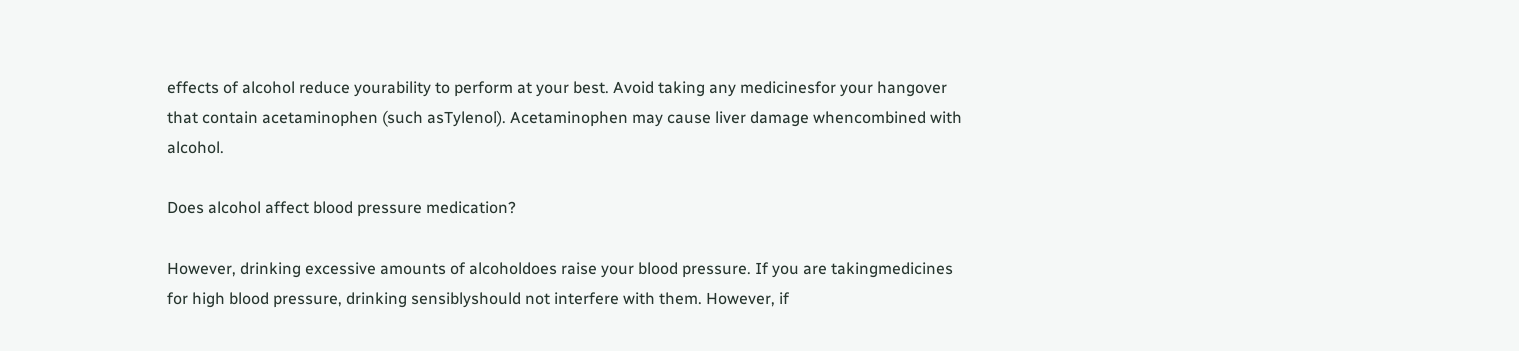effects of alcohol reduce yourability to perform at your best. Avoid taking any medicinesfor your hangover that contain acetaminophen (such asTylenol). Acetaminophen may cause liver damage whencombined with alcohol.

Does alcohol affect blood pressure medication?

However, drinking excessive amounts of alcoholdoes raise your blood pressure. If you are takingmedicines for high blood pressure, drinking sensiblyshould not interfere with them. However, if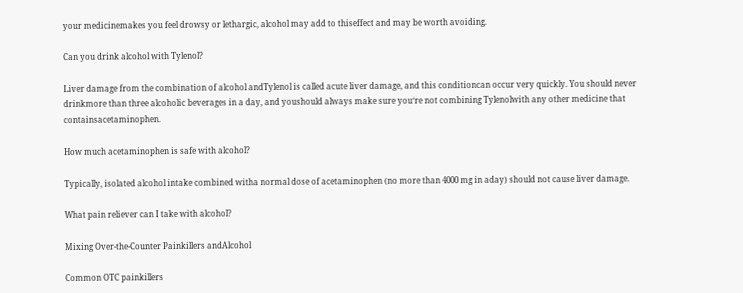your medicinemakes you feel drowsy or lethargic, alcohol may add to thiseffect and may be worth avoiding.

Can you drink alcohol with Tylenol?

Liver damage from the combination of alcohol andTylenol is called acute liver damage, and this conditioncan occur very quickly. You should never drinkmore than three alcoholic beverages in a day, and youshould always make sure you‘re not combining Tylenolwith any other medicine that containsacetaminophen.

How much acetaminophen is safe with alcohol?

Typically, isolated alcohol intake combined witha normal dose of acetaminophen (no more than 4000 mg in aday) should not cause liver damage.

What pain reliever can I take with alcohol?

Mixing Over-the-Counter Painkillers andAlcohol

Common OTC painkillers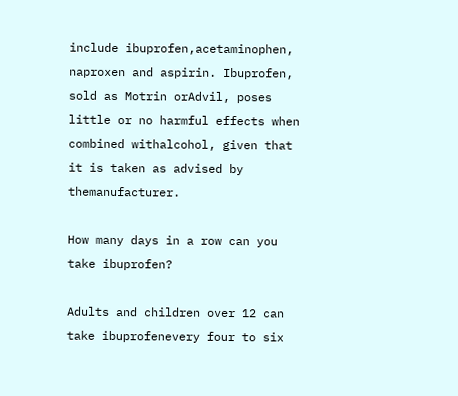include ibuprofen,acetaminophen, naproxen and aspirin. Ibuprofen, sold as Motrin orAdvil, poses little or no harmful effects when combined withalcohol, given that it is taken as advised by themanufacturer.

How many days in a row can you take ibuprofen?

Adults and children over 12 can take ibuprofenevery four to six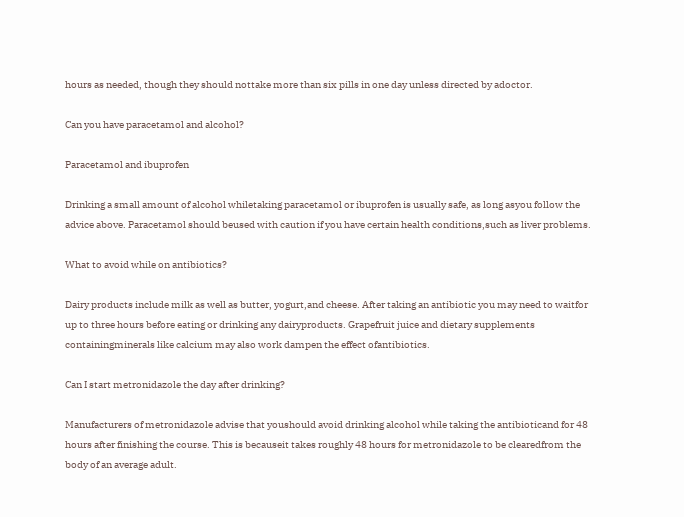hours as needed, though they should nottake more than six pills in one day unless directed by adoctor.

Can you have paracetamol and alcohol?

Paracetamol and ibuprofen

Drinking a small amount of alcohol whiletaking paracetamol or ibuprofen is usually safe, as long asyou follow the advice above. Paracetamol should beused with caution if you have certain health conditions,such as liver problems.

What to avoid while on antibiotics?

Dairy products include milk as well as butter, yogurt,and cheese. After taking an antibiotic you may need to waitfor up to three hours before eating or drinking any dairyproducts. Grapefruit juice and dietary supplements containingminerals like calcium may also work dampen the effect ofantibiotics.

Can I start metronidazole the day after drinking?

Manufacturers of metronidazole advise that youshould avoid drinking alcohol while taking the antibioticand for 48 hours after finishing the course. This is becauseit takes roughly 48 hours for metronidazole to be clearedfrom the body of an average adult.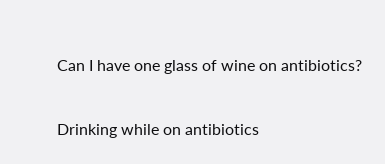Can I have one glass of wine on antibiotics?

Drinking while on antibiotics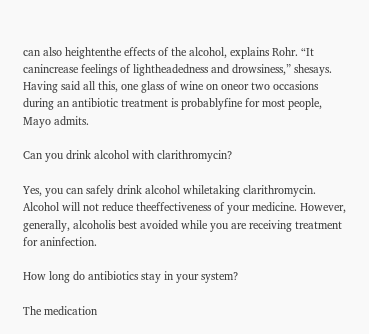can also heightenthe effects of the alcohol, explains Rohr. “It canincrease feelings of lightheadedness and drowsiness,” shesays. Having said all this, one glass of wine on oneor two occasions during an antibiotic treatment is probablyfine for most people, Mayo admits.

Can you drink alcohol with clarithromycin?

Yes, you can safely drink alcohol whiletaking clarithromycin. Alcohol will not reduce theeffectiveness of your medicine. However, generally, alcoholis best avoided while you are receiving treatment for aninfection.

How long do antibiotics stay in your system?

The medication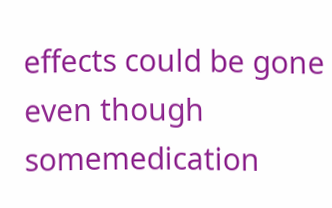effects could be gone even though somemedication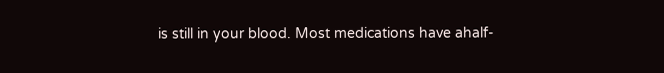is still in your blood. Most medications have ahalf-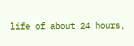life of about 24 hours,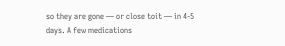so they are gone — or close toit — in 4-5 days. A few medications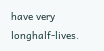have very longhalf-lives.